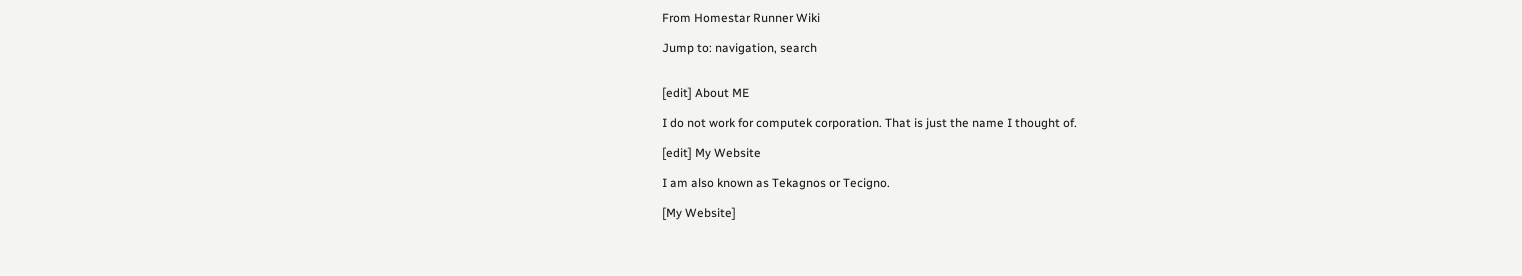From Homestar Runner Wiki

Jump to: navigation, search


[edit] About ME

I do not work for computek corporation. That is just the name I thought of.

[edit] My Website

I am also known as Tekagnos or Tecigno.

[My Website]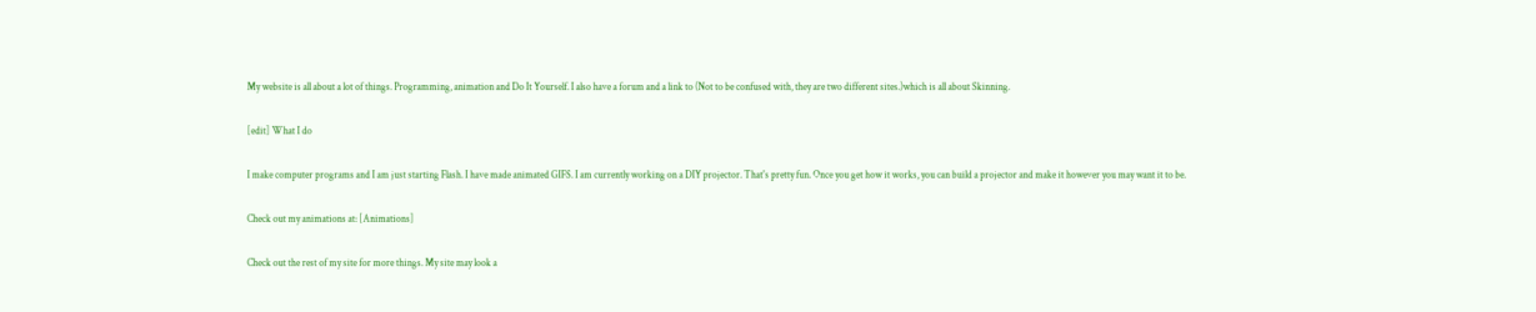My website is all about a lot of things. Programming, animation and Do It Yourself. I also have a forum and a link to (Not to be confused with, they are two different sites.)which is all about Skinning.

[edit] What I do

I make computer programs and I am just starting Flash. I have made animated GIFS. I am currently working on a DIY projector. That's pretty fun. Once you get how it works, you can build a projector and make it however you may want it to be.

Check out my animations at: [Animations]

Check out the rest of my site for more things. My site may look a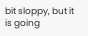bit sloppy, but it is going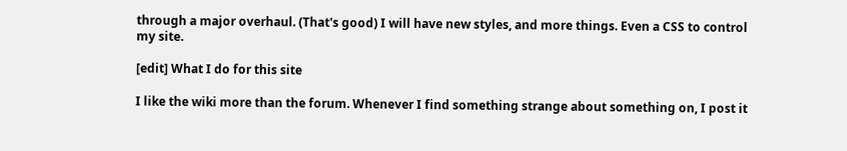through a major overhaul. (That's good) I will have new styles, and more things. Even a CSS to control my site.

[edit] What I do for this site

I like the wiki more than the forum. Whenever I find something strange about something on, I post it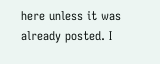here unless it was already posted. I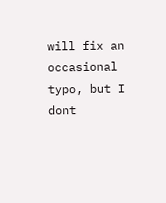will fix an occasional typo, but I dont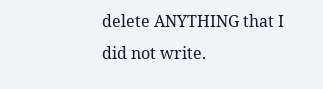delete ANYTHING that I did not write.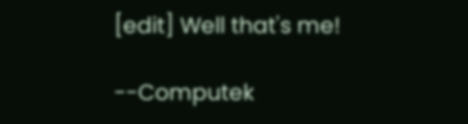[edit] Well that's me!

--Computek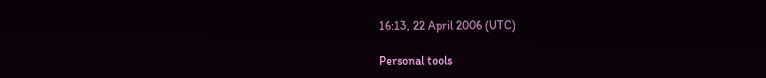16:13, 22 April 2006 (UTC)

Personal tools